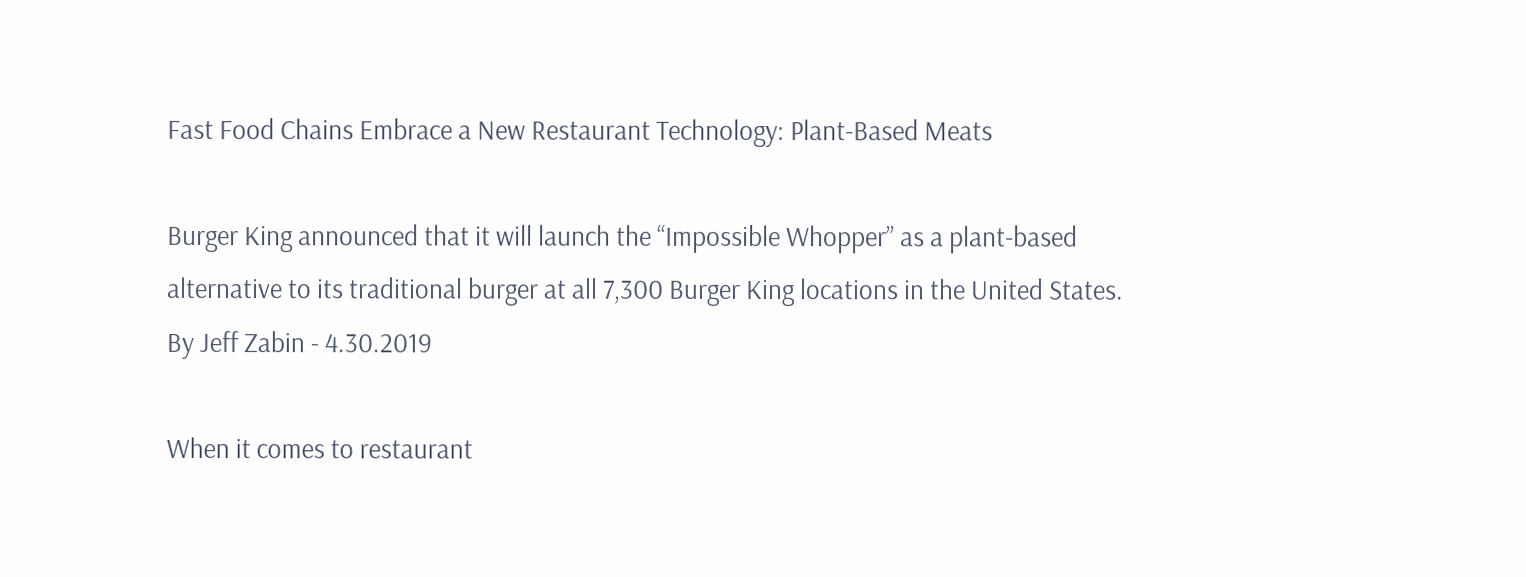Fast Food Chains Embrace a New Restaurant Technology: Plant-Based Meats

Burger King announced that it will launch the “Impossible Whopper” as a plant-based alternative to its traditional burger at all 7,300 Burger King locations in the United States.
By Jeff Zabin - 4.30.2019

When it comes to restaurant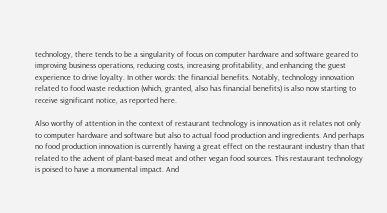technology, there tends to be a singularity of focus on computer hardware and software geared to improving business operations, reducing costs, increasing profitability, and enhancing the guest experience to drive loyalty. In other words: the financial benefits. Notably, technology innovation related to food waste reduction (which, granted, also has financial benefits) is also now starting to receive significant notice, as reported here.

Also worthy of attention in the context of restaurant technology is innovation as it relates not only to computer hardware and software but also to actual food production and ingredients. And perhaps no food production innovation is currently having a great effect on the restaurant industry than that related to the advent of plant-based meat and other vegan food sources. This restaurant technology is poised to have a monumental impact. And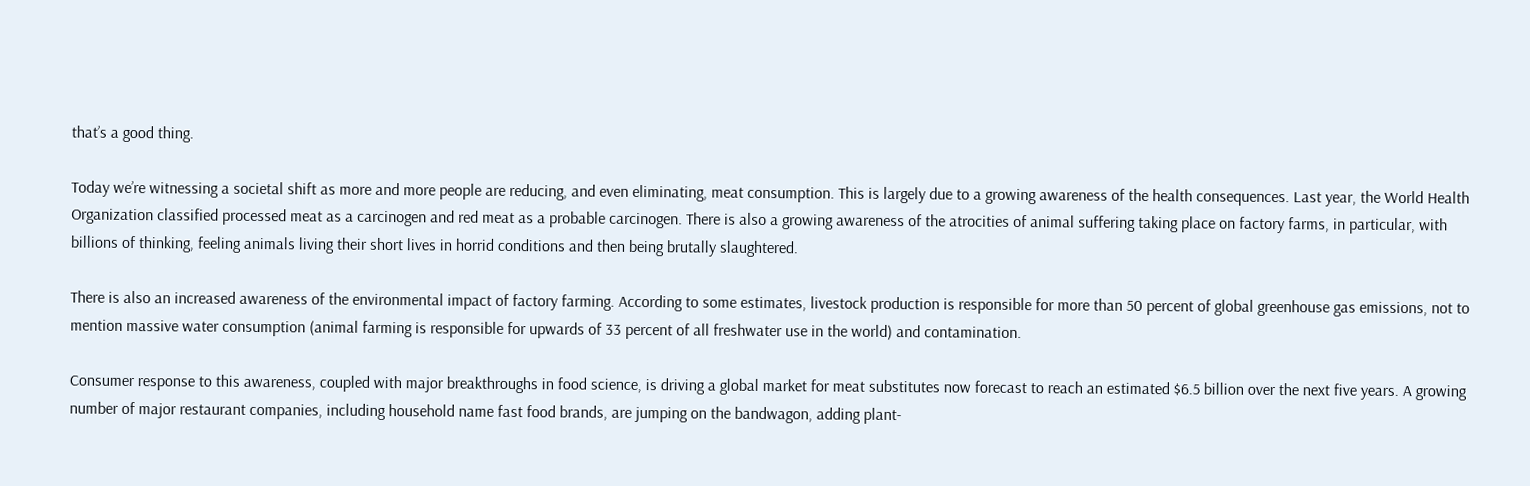that’s a good thing.

Today we’re witnessing a societal shift as more and more people are reducing, and even eliminating, meat consumption. This is largely due to a growing awareness of the health consequences. Last year, the World Health Organization classified processed meat as a carcinogen and red meat as a probable carcinogen. There is also a growing awareness of the atrocities of animal suffering taking place on factory farms, in particular, with billions of thinking, feeling animals living their short lives in horrid conditions and then being brutally slaughtered.

There is also an increased awareness of the environmental impact of factory farming. According to some estimates, livestock production is responsible for more than 50 percent of global greenhouse gas emissions, not to mention massive water consumption (animal farming is responsible for upwards of 33 percent of all freshwater use in the world) and contamination.

Consumer response to this awareness, coupled with major breakthroughs in food science, is driving a global market for meat substitutes now forecast to reach an estimated $6.5 billion over the next five years. A growing number of major restaurant companies, including household name fast food brands, are jumping on the bandwagon, adding plant-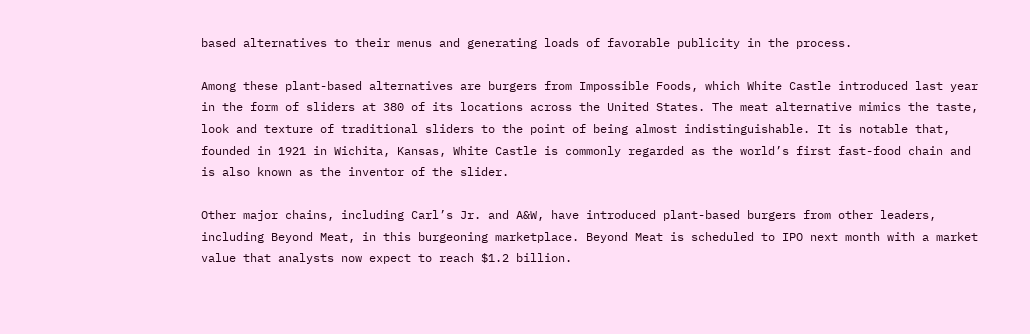based alternatives to their menus and generating loads of favorable publicity in the process.

Among these plant-based alternatives are burgers from Impossible Foods, which White Castle introduced last year in the form of sliders at 380 of its locations across the United States. The meat alternative mimics the taste, look and texture of traditional sliders to the point of being almost indistinguishable. It is notable that, founded in 1921 in Wichita, Kansas, White Castle is commonly regarded as the world’s first fast-food chain and is also known as the inventor of the slider.

Other major chains, including Carl’s Jr. and A&W, have introduced plant-based burgers from other leaders, including Beyond Meat, in this burgeoning marketplace. Beyond Meat is scheduled to IPO next month with a market value that analysts now expect to reach $1.2 billion.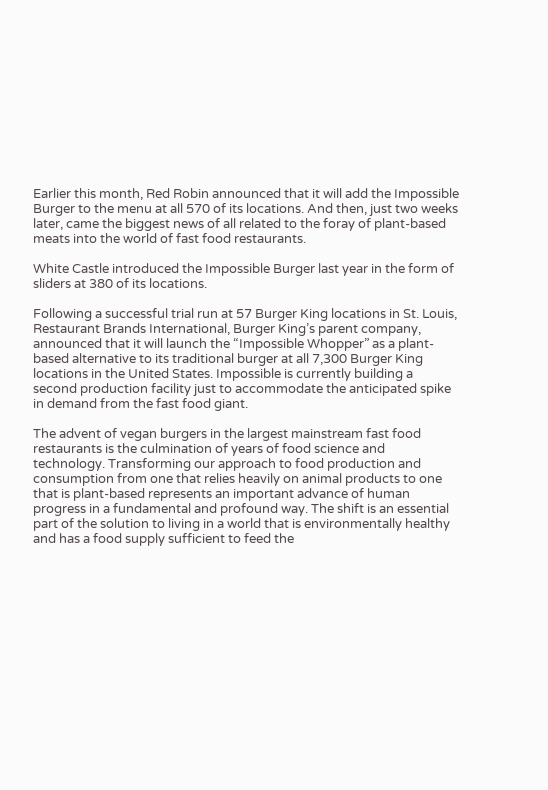Earlier this month, Red Robin announced that it will add the Impossible Burger to the menu at all 570 of its locations. And then, just two weeks later, came the biggest news of all related to the foray of plant-based meats into the world of fast food restaurants.

White Castle introduced the Impossible Burger last year in the form of sliders at 380 of its locations.

Following a successful trial run at 57 Burger King locations in St. Louis, Restaurant Brands International, Burger King’s parent company, announced that it will launch the “Impossible Whopper” as a plant-based alternative to its traditional burger at all 7,300 Burger King locations in the United States. Impossible is currently building a second production facility just to accommodate the anticipated spike in demand from the fast food giant.

The advent of vegan burgers in the largest mainstream fast food restaurants is the culmination of years of food science and technology. Transforming our approach to food production and consumption from one that relies heavily on animal products to one that is plant-based represents an important advance of human progress in a fundamental and profound way. The shift is an essential part of the solution to living in a world that is environmentally healthy and has a food supply sufficient to feed the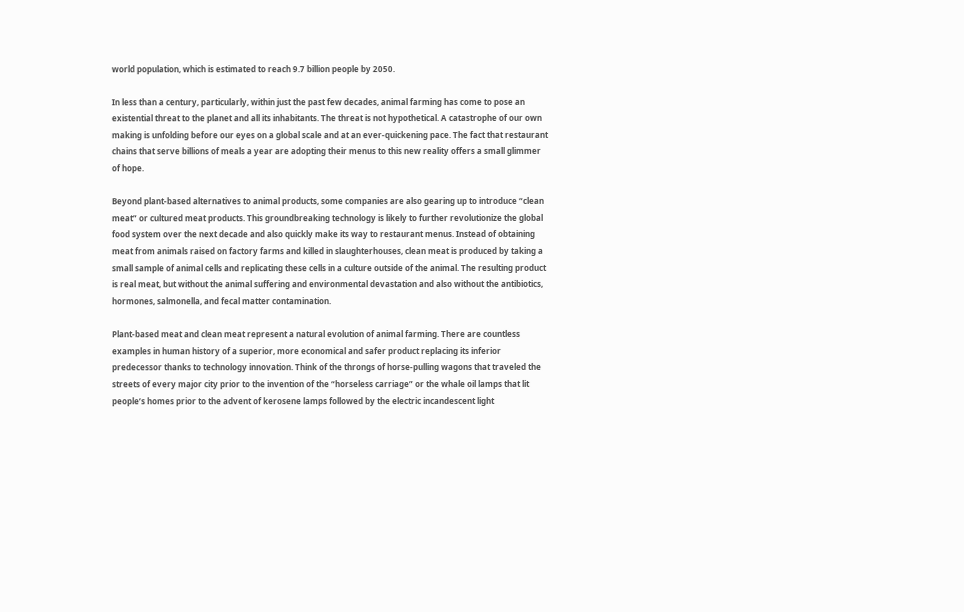world population, which is estimated to reach 9.7 billion people by 2050.

In less than a century, particularly, within just the past few decades, animal farming has come to pose an existential threat to the planet and all its inhabitants. The threat is not hypothetical. A catastrophe of our own making is unfolding before our eyes on a global scale and at an ever-quickening pace. The fact that restaurant chains that serve billions of meals a year are adopting their menus to this new reality offers a small glimmer of hope.

Beyond plant-based alternatives to animal products, some companies are also gearing up to introduce “clean meat” or cultured meat products. This groundbreaking technology is likely to further revolutionize the global food system over the next decade and also quickly make its way to restaurant menus. Instead of obtaining meat from animals raised on factory farms and killed in slaughterhouses, clean meat is produced by taking a small sample of animal cells and replicating these cells in a culture outside of the animal. The resulting product is real meat, but without the animal suffering and environmental devastation and also without the antibiotics, hormones, salmonella, and fecal matter contamination.

Plant-based meat and clean meat represent a natural evolution of animal farming. There are countless examples in human history of a superior, more economical and safer product replacing its inferior predecessor thanks to technology innovation. Think of the throngs of horse-pulling wagons that traveled the streets of every major city prior to the invention of the “horseless carriage” or the whale oil lamps that lit people’s homes prior to the advent of kerosene lamps followed by the electric incandescent light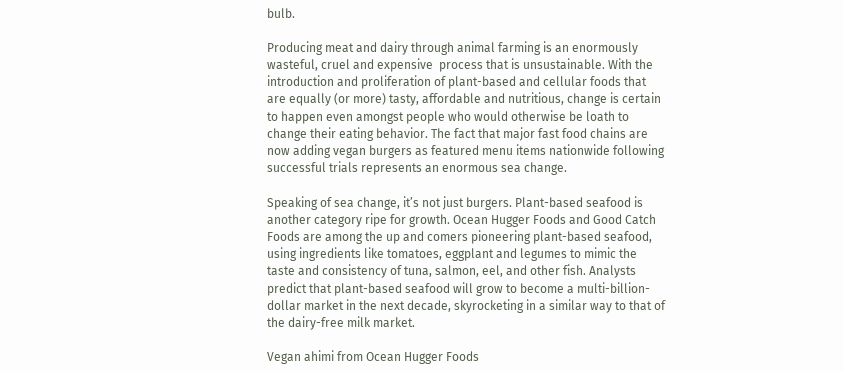bulb.

Producing meat and dairy through animal farming is an enormously wasteful, cruel and expensive  process that is unsustainable. With the introduction and proliferation of plant-based and cellular foods that are equally (or more) tasty, affordable and nutritious, change is certain to happen even amongst people who would otherwise be loath to change their eating behavior. The fact that major fast food chains are now adding vegan burgers as featured menu items nationwide following successful trials represents an enormous sea change.

Speaking of sea change, it’s not just burgers. Plant-based seafood is another category ripe for growth. Ocean Hugger Foods and Good Catch Foods are among the up and comers pioneering plant-based seafood, using ingredients like tomatoes, eggplant and legumes to mimic the taste and consistency of tuna, salmon, eel, and other fish. Analysts predict that plant-based seafood will grow to become a multi-billion-dollar market in the next decade, skyrocketing in a similar way to that of the dairy-free milk market.

Vegan ahimi from Ocean Hugger Foods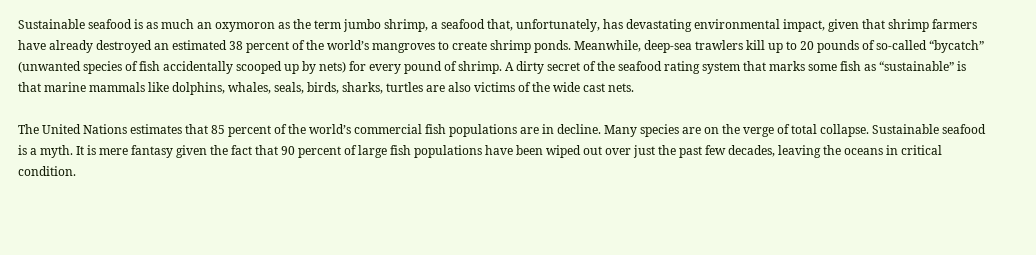Sustainable seafood is as much an oxymoron as the term jumbo shrimp, a seafood that, unfortunately, has devastating environmental impact, given that shrimp farmers have already destroyed an estimated 38 percent of the world’s mangroves to create shrimp ponds. Meanwhile, deep-sea trawlers kill up to 20 pounds of so-called “bycatch” (unwanted species of fish accidentally scooped up by nets) for every pound of shrimp. A dirty secret of the seafood rating system that marks some fish as “sustainable” is that marine mammals like dolphins, whales, seals, birds, sharks, turtles are also victims of the wide cast nets.

The United Nations estimates that 85 percent of the world’s commercial fish populations are in decline. Many species are on the verge of total collapse. Sustainable seafood is a myth. It is mere fantasy given the fact that 90 percent of large fish populations have been wiped out over just the past few decades, leaving the oceans in critical condition.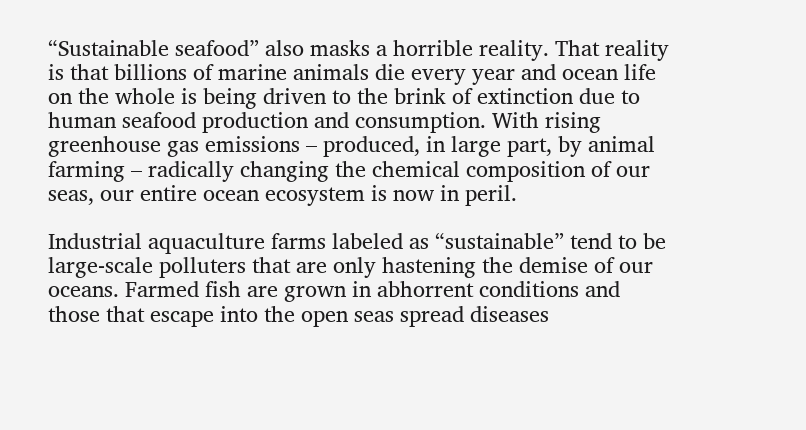“Sustainable seafood” also masks a horrible reality. That reality is that billions of marine animals die every year and ocean life on the whole is being driven to the brink of extinction due to human seafood production and consumption. With rising greenhouse gas emissions – produced, in large part, by animal farming – radically changing the chemical composition of our seas, our entire ocean ecosystem is now in peril.

Industrial aquaculture farms labeled as “sustainable” tend to be large-scale polluters that are only hastening the demise of our oceans. Farmed fish are grown in abhorrent conditions and those that escape into the open seas spread diseases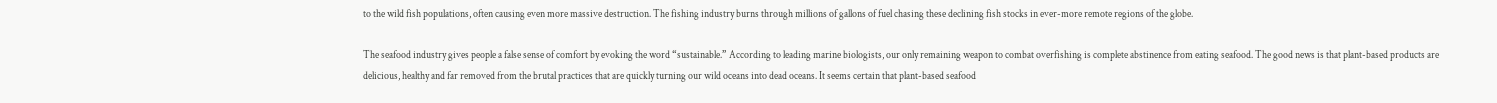to the wild fish populations, often causing even more massive destruction. The fishing industry burns through millions of gallons of fuel chasing these declining fish stocks in ever-more remote regions of the globe.

The seafood industry gives people a false sense of comfort by evoking the word “sustainable.” According to leading marine biologists, our only remaining weapon to combat overfishing is complete abstinence from eating seafood. The good news is that plant-based products are delicious, healthy and far removed from the brutal practices that are quickly turning our wild oceans into dead oceans. It seems certain that plant-based seafood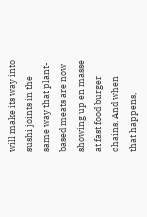will make its way into sushi joints in the same way that plant-based meats are now showing up en masse at fast food burger chains. And when that happens,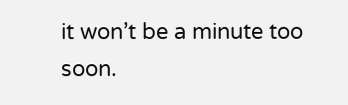it won’t be a minute too soon.